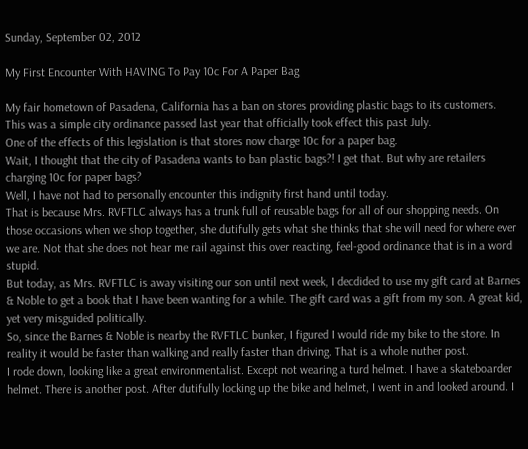Sunday, September 02, 2012

My First Encounter With HAVING To Pay 10c For A Paper Bag

My fair hometown of Pasadena, California has a ban on stores providing plastic bags to its customers.
This was a simple city ordinance passed last year that officially took effect this past July.
One of the effects of this legislation is that stores now charge 10c for a paper bag.
Wait, I thought that the city of Pasadena wants to ban plastic bags?! I get that. But why are retailers charging 10c for paper bags?
Well, I have not had to personally encounter this indignity first hand until today.
That is because Mrs. RVFTLC always has a trunk full of reusable bags for all of our shopping needs. On those occasions when we shop together, she dutifully gets what she thinks that she will need for where ever we are. Not that she does not hear me rail against this over reacting, feel-good ordinance that is in a word stupid.
But today, as Mrs. RVFTLC is away visiting our son until next week, I decdided to use my gift card at Barnes & Noble to get a book that I have been wanting for a while. The gift card was a gift from my son. A great kid, yet very misguided politically.
So, since the Barnes & Noble is nearby the RVFTLC bunker, I figured I would ride my bike to the store. In reality it would be faster than walking and really faster than driving. That is a whole nuther post.
I rode down, looking like a great environmentalist. Except not wearing a turd helmet. I have a skateboarder helmet. There is another post. After dutifully locking up the bike and helmet, I went in and looked around. I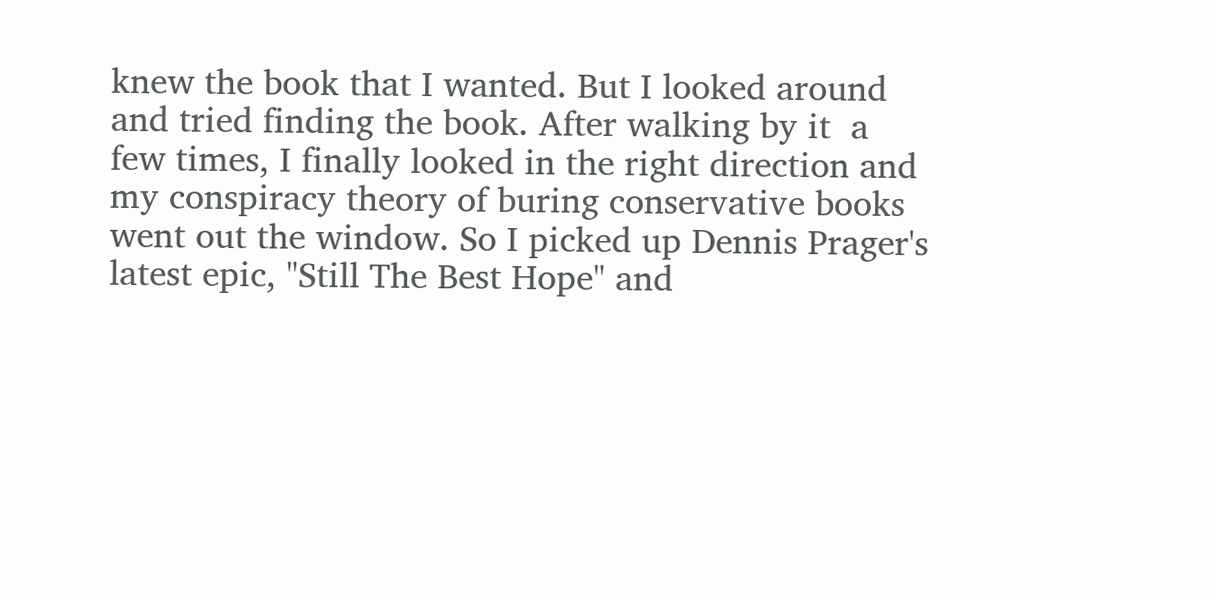knew the book that I wanted. But I looked around and tried finding the book. After walking by it  a few times, I finally looked in the right direction and my conspiracy theory of buring conservative books went out the window. So I picked up Dennis Prager's latest epic, "Still The Best Hope" and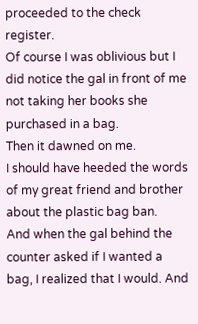proceeded to the check register.
Of course I was oblivious but I did notice the gal in front of me not taking her books she purchased in a bag.
Then it dawned on me.
I should have heeded the words of my great friend and brother about the plastic bag ban.
And when the gal behind the counter asked if I wanted a bag, I realized that I would. And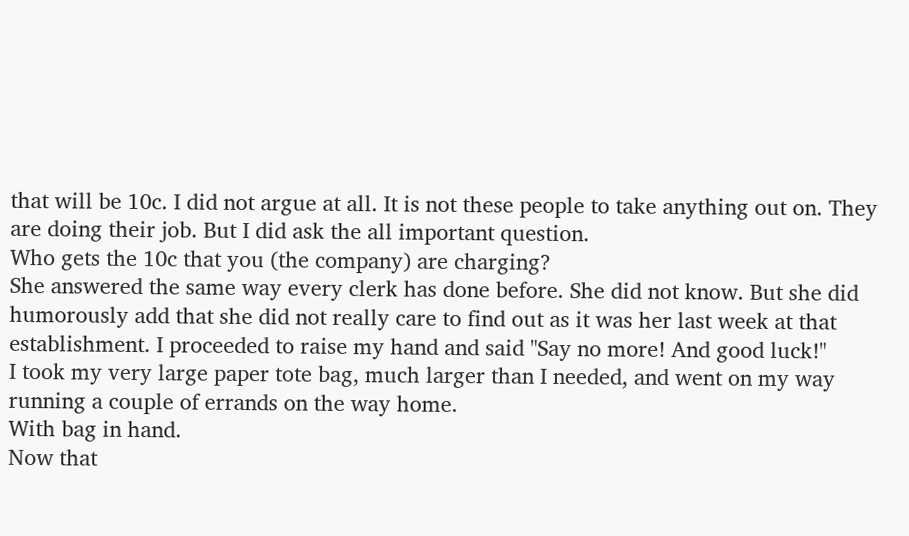that will be 10c. I did not argue at all. It is not these people to take anything out on. They are doing their job. But I did ask the all important question.
Who gets the 10c that you (the company) are charging?
She answered the same way every clerk has done before. She did not know. But she did humorously add that she did not really care to find out as it was her last week at that establishment. I proceeded to raise my hand and said "Say no more! And good luck!"
I took my very large paper tote bag, much larger than I needed, and went on my way running a couple of errands on the way home.
With bag in hand.
Now that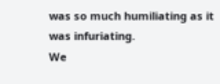was so much humiliating as it was infuriating.
We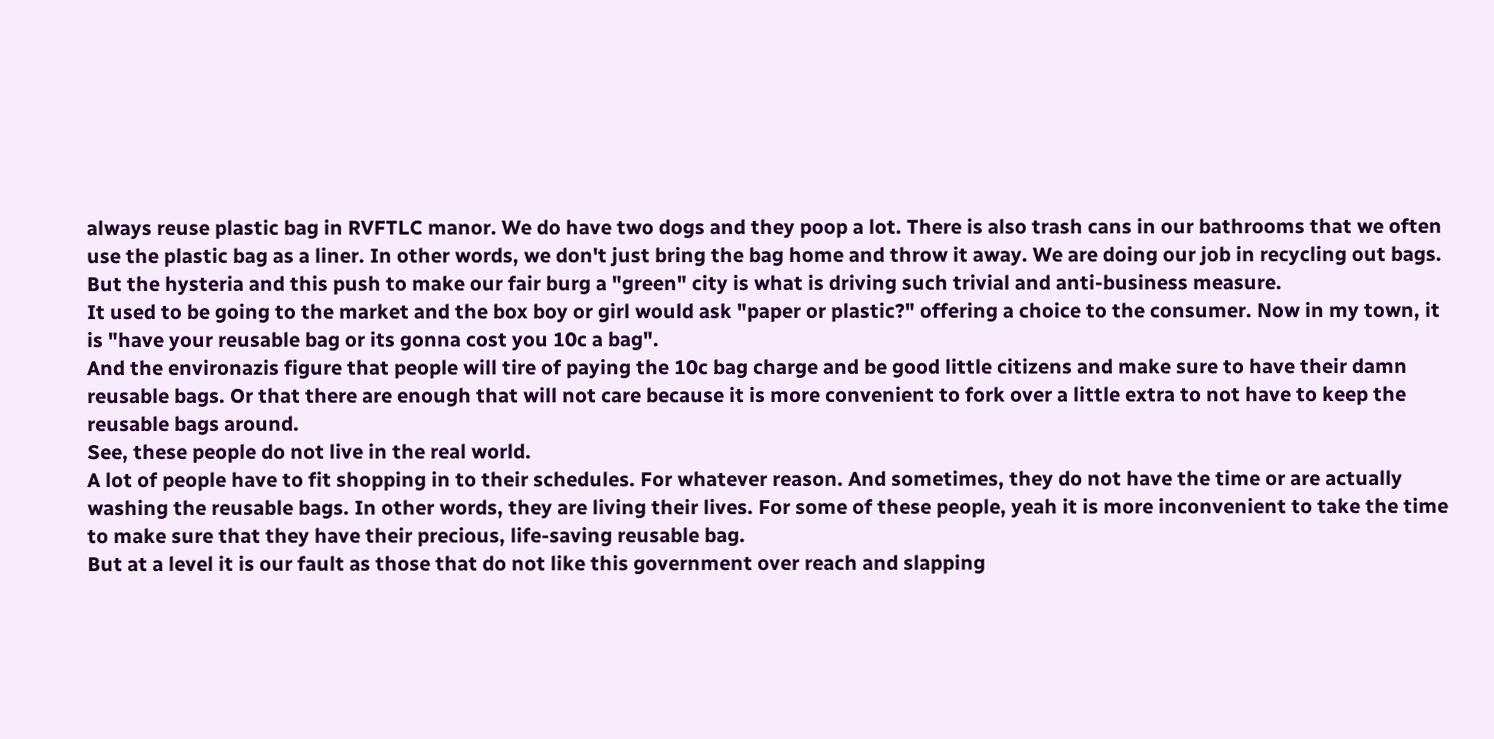always reuse plastic bag in RVFTLC manor. We do have two dogs and they poop a lot. There is also trash cans in our bathrooms that we often use the plastic bag as a liner. In other words, we don't just bring the bag home and throw it away. We are doing our job in recycling out bags.
But the hysteria and this push to make our fair burg a "green" city is what is driving such trivial and anti-business measure.
It used to be going to the market and the box boy or girl would ask "paper or plastic?" offering a choice to the consumer. Now in my town, it is "have your reusable bag or its gonna cost you 10c a bag".
And the environazis figure that people will tire of paying the 10c bag charge and be good little citizens and make sure to have their damn reusable bags. Or that there are enough that will not care because it is more convenient to fork over a little extra to not have to keep the reusable bags around.
See, these people do not live in the real world.
A lot of people have to fit shopping in to their schedules. For whatever reason. And sometimes, they do not have the time or are actually washing the reusable bags. In other words, they are living their lives. For some of these people, yeah it is more inconvenient to take the time to make sure that they have their precious, life-saving reusable bag.
But at a level it is our fault as those that do not like this government over reach and slapping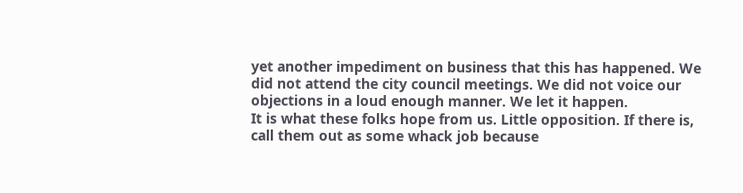yet another impediment on business that this has happened. We did not attend the city council meetings. We did not voice our objections in a loud enough manner. We let it happen.
It is what these folks hope from us. Little opposition. If there is, call them out as some whack job because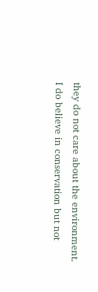they do not care about the environment.
I do believe in conservation but not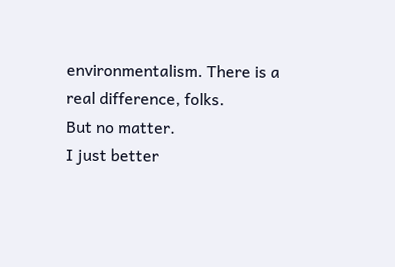environmentalism. There is a real difference, folks.
But no matter.
I just better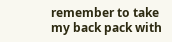remember to take my back pack with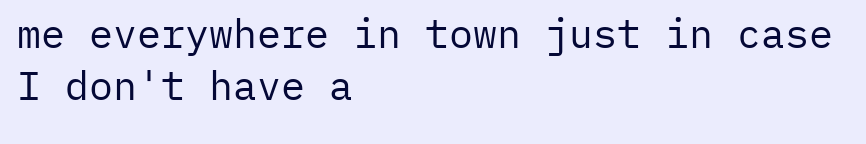me everywhere in town just in case I don't have a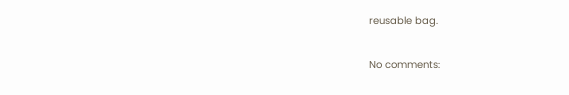reusable bag.

No comments: